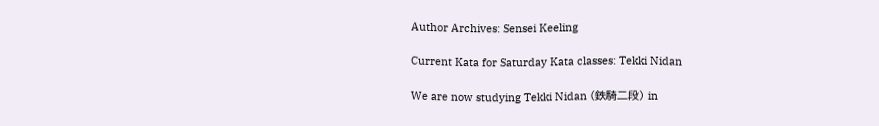Author Archives: Sensei Keeling

Current Kata for Saturday Kata classes: Tekki Nidan

We are now studying Tekki Nidan (鉄騎二段) in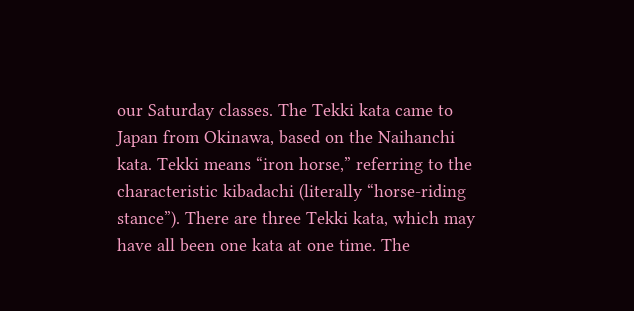our Saturday classes. The Tekki kata came to Japan from Okinawa, based on the Naihanchi kata. Tekki means “iron horse,” referring to the characteristic kibadachi (literally “horse-riding stance”). There are three Tekki kata, which may have all been one kata at one time. The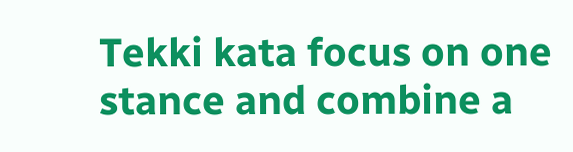Tekki kata focus on one stance and combine a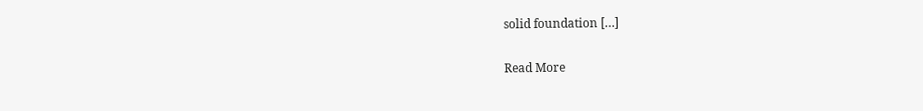solid foundation […]

Read More